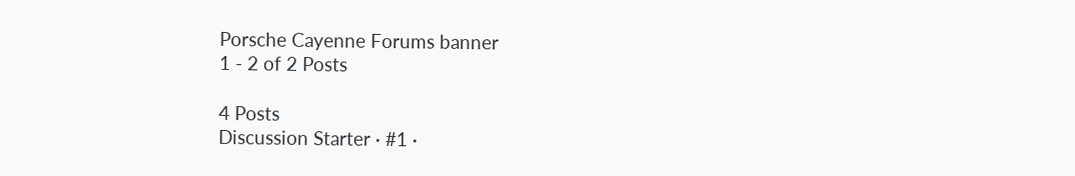Porsche Cayenne Forums banner
1 - 2 of 2 Posts

4 Posts
Discussion Starter · #1 ·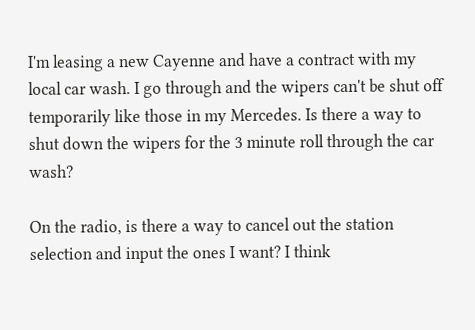I'm leasing a new Cayenne and have a contract with my local car wash. I go through and the wipers can't be shut off temporarily like those in my Mercedes. Is there a way to shut down the wipers for the 3 minute roll through the car wash?

On the radio, is there a way to cancel out the station selection and input the ones I want? I think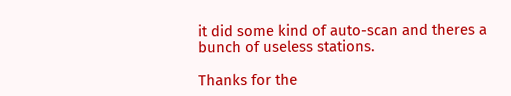it did some kind of auto-scan and theres a bunch of useless stations.

Thanks for the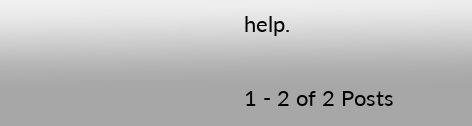help.

1 - 2 of 2 Posts